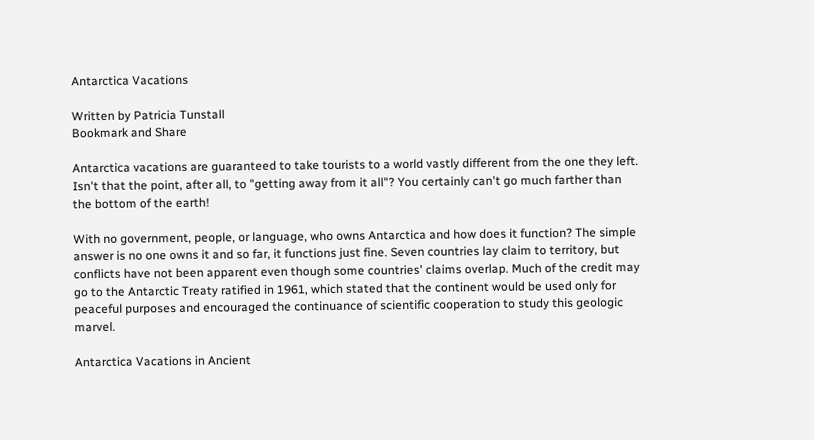Antarctica Vacations

Written by Patricia Tunstall
Bookmark and Share

Antarctica vacations are guaranteed to take tourists to a world vastly different from the one they left. Isn't that the point, after all, to "getting away from it all"? You certainly can't go much farther than the bottom of the earth!

With no government, people, or language, who owns Antarctica and how does it function? The simple answer is no one owns it and so far, it functions just fine. Seven countries lay claim to territory, but conflicts have not been apparent even though some countries' claims overlap. Much of the credit may go to the Antarctic Treaty ratified in 1961, which stated that the continent would be used only for peaceful purposes and encouraged the continuance of scientific cooperation to study this geologic marvel.

Antarctica Vacations in Ancient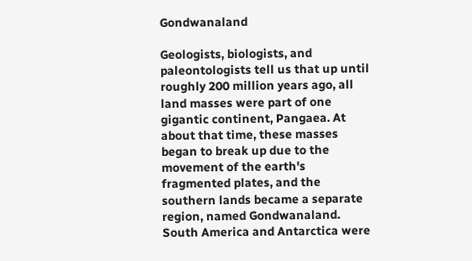Gondwanaland

Geologists, biologists, and paleontologists tell us that up until roughly 200 million years ago, all land masses were part of one gigantic continent, Pangaea. At about that time, these masses began to break up due to the movement of the earth's fragmented plates, and the southern lands became a separate region, named Gondwanaland. South America and Antarctica were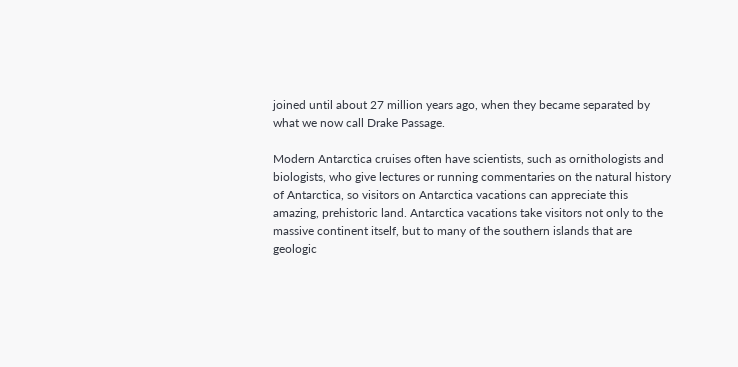joined until about 27 million years ago, when they became separated by what we now call Drake Passage.

Modern Antarctica cruises often have scientists, such as ornithologists and biologists, who give lectures or running commentaries on the natural history of Antarctica, so visitors on Antarctica vacations can appreciate this amazing, prehistoric land. Antarctica vacations take visitors not only to the massive continent itself, but to many of the southern islands that are geologic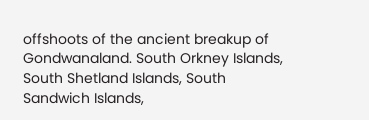offshoots of the ancient breakup of Gondwanaland. South Orkney Islands, South Shetland Islands, South Sandwich Islands,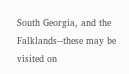South Georgia, and the Falklands--these may be visited on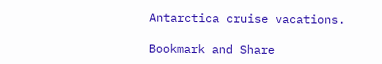Antarctica cruise vacations.

Bookmark and Share